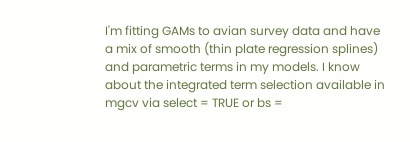I'm fitting GAMs to avian survey data and have a mix of smooth (thin plate regression splines) and parametric terms in my models. I know about the integrated term selection available in mgcv via select = TRUE or bs =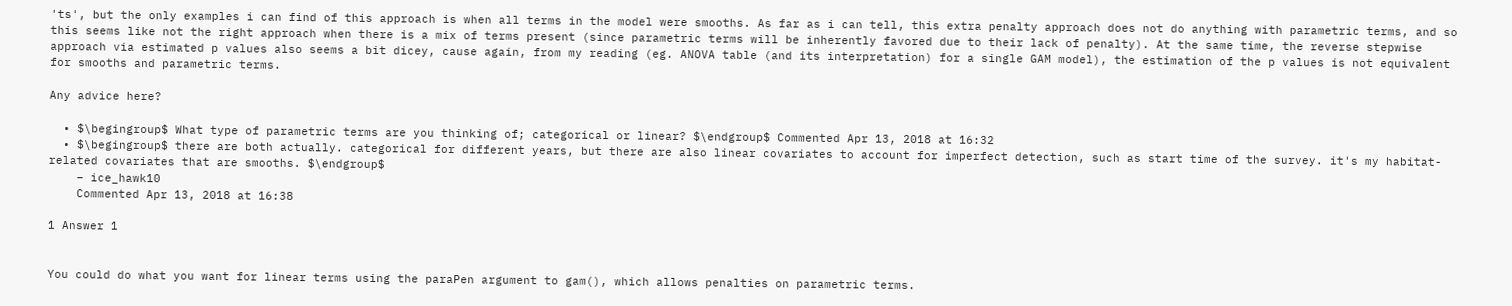'ts', but the only examples i can find of this approach is when all terms in the model were smooths. As far as i can tell, this extra penalty approach does not do anything with parametric terms, and so this seems like not the right approach when there is a mix of terms present (since parametric terms will be inherently favored due to their lack of penalty). At the same time, the reverse stepwise approach via estimated p values also seems a bit dicey, cause again, from my reading (eg. ANOVA table (and its interpretation) for a single GAM model), the estimation of the p values is not equivalent for smooths and parametric terms.

Any advice here?

  • $\begingroup$ What type of parametric terms are you thinking of; categorical or linear? $\endgroup$ Commented Apr 13, 2018 at 16:32
  • $\begingroup$ there are both actually. categorical for different years, but there are also linear covariates to account for imperfect detection, such as start time of the survey. it's my habitat-related covariates that are smooths. $\endgroup$
    – ice_hawk10
    Commented Apr 13, 2018 at 16:38

1 Answer 1


You could do what you want for linear terms using the paraPen argument to gam(), which allows penalties on parametric terms.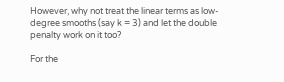However, why not treat the linear terms as low-degree smooths (say k = 3) and let the double penalty work on it too?

For the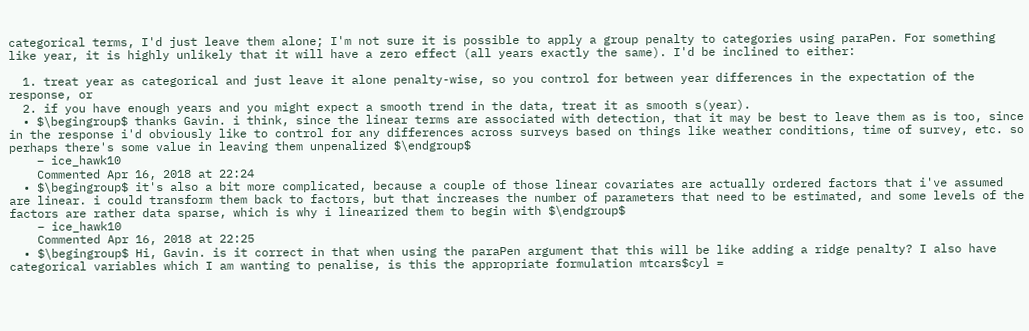categorical terms, I'd just leave them alone; I'm not sure it is possible to apply a group penalty to categories using paraPen. For something like year, it is highly unlikely that it will have a zero effect (all years exactly the same). I'd be inclined to either:

  1. treat year as categorical and just leave it alone penalty-wise, so you control for between year differences in the expectation of the response, or
  2. if you have enough years and you might expect a smooth trend in the data, treat it as smooth s(year).
  • $\begingroup$ thanks Gavin. i think, since the linear terms are associated with detection, that it may be best to leave them as is too, since in the response i'd obviously like to control for any differences across surveys based on things like weather conditions, time of survey, etc. so perhaps there's some value in leaving them unpenalized $\endgroup$
    – ice_hawk10
    Commented Apr 16, 2018 at 22:24
  • $\begingroup$ it's also a bit more complicated, because a couple of those linear covariates are actually ordered factors that i've assumed are linear. i could transform them back to factors, but that increases the number of parameters that need to be estimated, and some levels of the factors are rather data sparse, which is why i linearized them to begin with $\endgroup$
    – ice_hawk10
    Commented Apr 16, 2018 at 22:25
  • $\begingroup$ Hi, Gavin. is it correct in that when using the paraPen argument that this will be like adding a ridge penalty? I also have categorical variables which I am wanting to penalise, is this the appropriate formulation mtcars$cyl =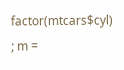factor(mtcars$cyl) ; m =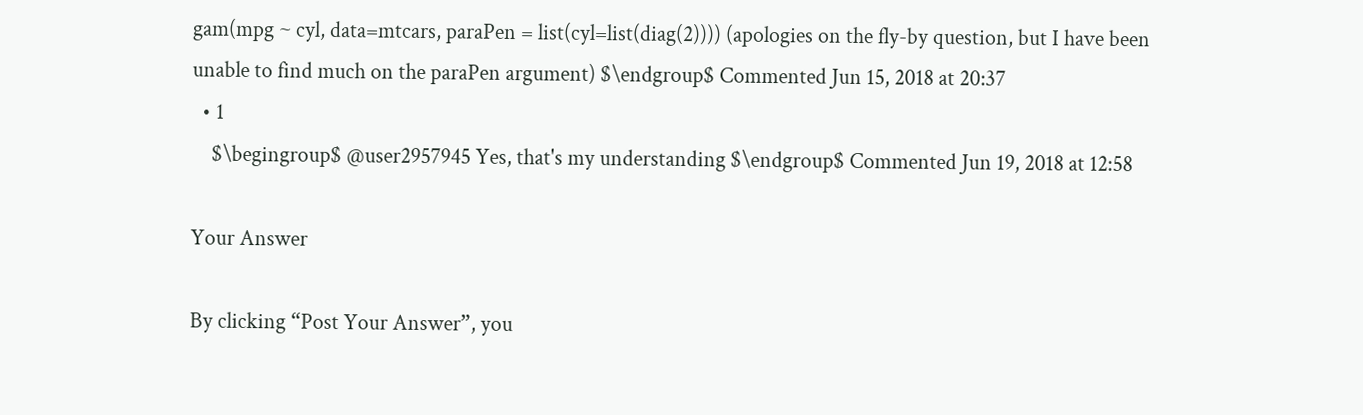gam(mpg ~ cyl, data=mtcars, paraPen = list(cyl=list(diag(2)))) (apologies on the fly-by question, but I have been unable to find much on the paraPen argument) $\endgroup$ Commented Jun 15, 2018 at 20:37
  • 1
    $\begingroup$ @user2957945 Yes, that's my understanding $\endgroup$ Commented Jun 19, 2018 at 12:58

Your Answer

By clicking “Post Your Answer”, you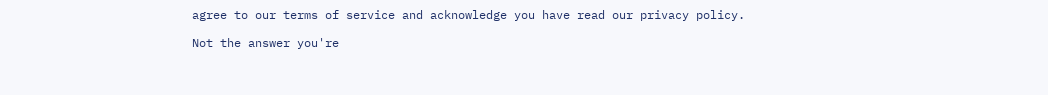agree to our terms of service and acknowledge you have read our privacy policy.

Not the answer you're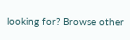looking for? Browse other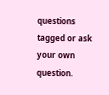questions tagged or ask your own question.